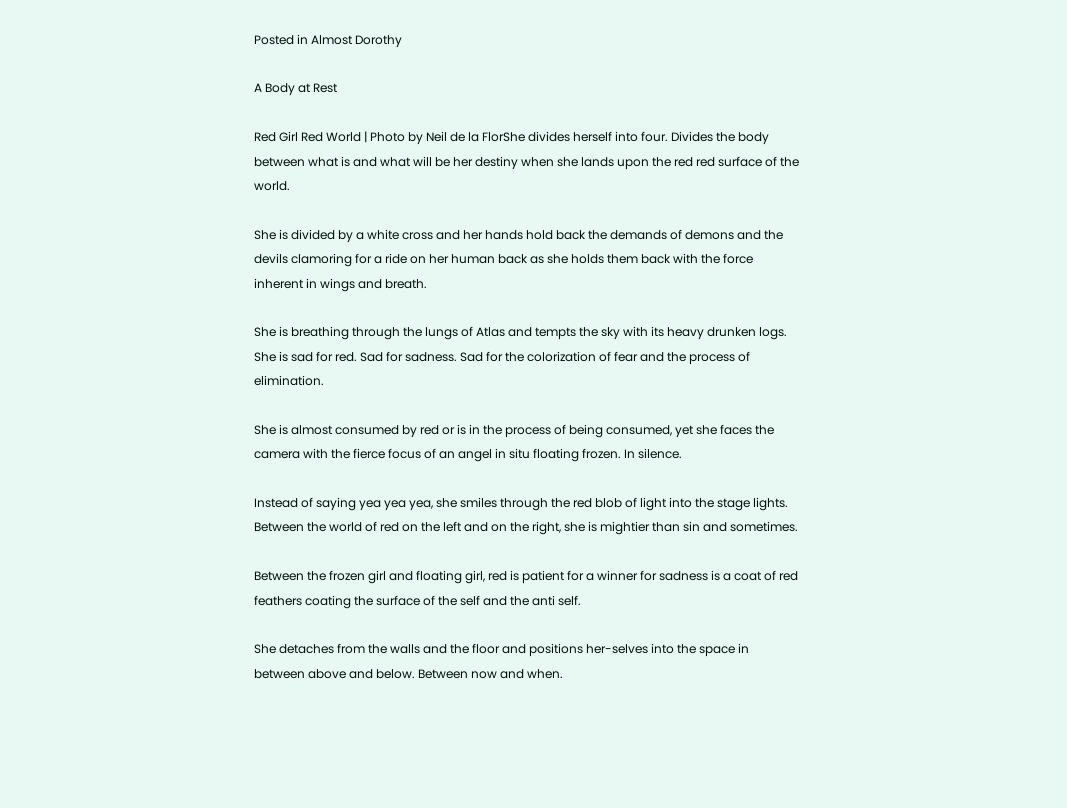Posted in Almost Dorothy

A Body at Rest

Red Girl Red World | Photo by Neil de la FlorShe divides herself into four. Divides the body between what is and what will be her destiny when she lands upon the red red surface of the world.

She is divided by a white cross and her hands hold back the demands of demons and the devils clamoring for a ride on her human back as she holds them back with the force inherent in wings and breath.

She is breathing through the lungs of Atlas and tempts the sky with its heavy drunken logs. She is sad for red. Sad for sadness. Sad for the colorization of fear and the process of elimination.

She is almost consumed by red or is in the process of being consumed, yet she faces the camera with the fierce focus of an angel in situ floating frozen. In silence.

Instead of saying yea yea yea, she smiles through the red blob of light into the stage lights. Between the world of red on the left and on the right, she is mightier than sin and sometimes.

Between the frozen girl and floating girl, red is patient for a winner for sadness is a coat of red feathers coating the surface of the self and the anti self.

She detaches from the walls and the floor and positions her-selves into the space in between above and below. Between now and when.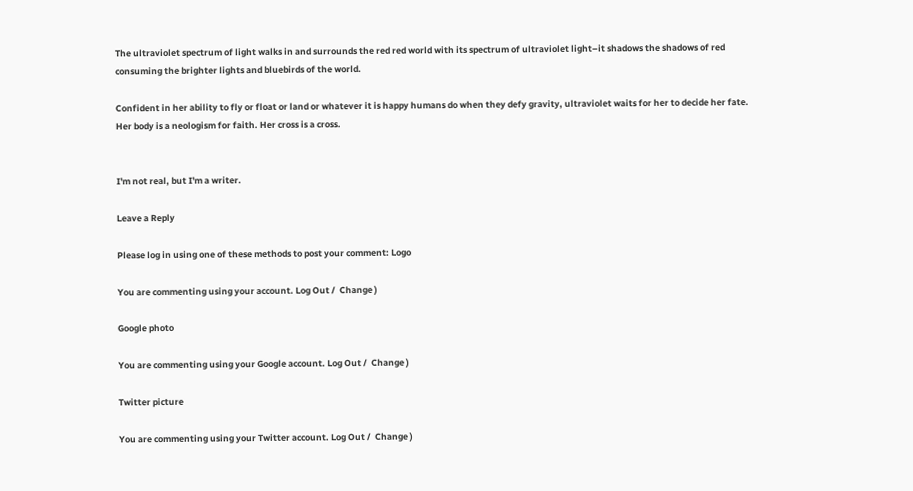The ultraviolet spectrum of light walks in and surrounds the red red world with its spectrum of ultraviolet light–it shadows the shadows of red consuming the brighter lights and bluebirds of the world.

Confident in her ability to fly or float or land or whatever it is happy humans do when they defy gravity, ultraviolet waits for her to decide her fate. Her body is a neologism for faith. Her cross is a cross.


I'm not real, but I'm a writer.

Leave a Reply

Please log in using one of these methods to post your comment: Logo

You are commenting using your account. Log Out /  Change )

Google photo

You are commenting using your Google account. Log Out /  Change )

Twitter picture

You are commenting using your Twitter account. Log Out /  Change )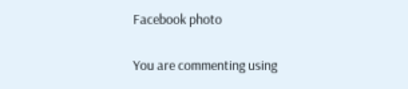Facebook photo

You are commenting using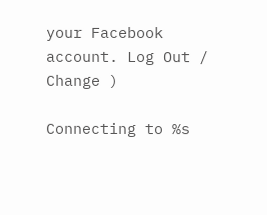your Facebook account. Log Out /  Change )

Connecting to %s